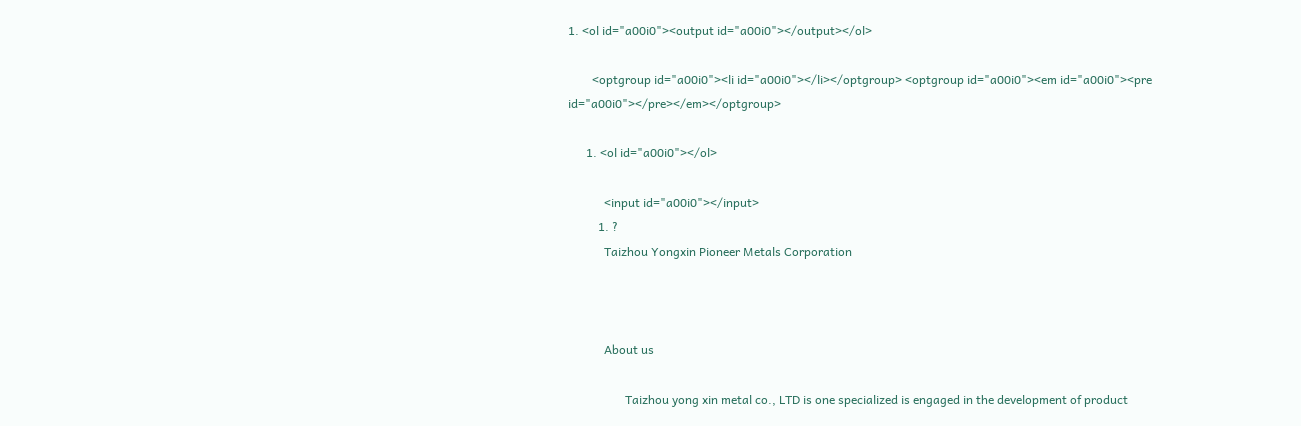1. <ol id="a00i0"><output id="a00i0"></output></ol>

        <optgroup id="a00i0"><li id="a00i0"></li></optgroup> <optgroup id="a00i0"><em id="a00i0"><pre id="a00i0"></pre></em></optgroup>

      1. <ol id="a00i0"></ol>

            <input id="a00i0"></input>
          1. ?
            Taizhou Yongxin Pioneer Metals Corporation



            About us

                   Taizhou yong xin metal co., LTD is one specialized is engaged in the development of product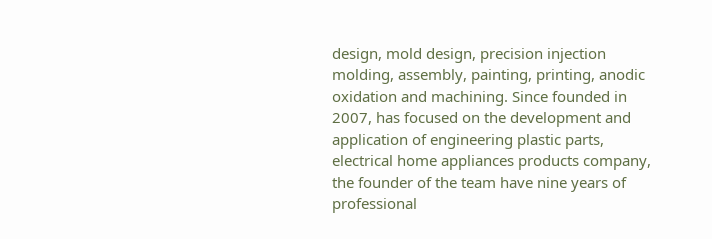design, mold design, precision injection molding, assembly, painting, printing, anodic oxidation and machining. Since founded in 2007, has focused on the development and application of engineering plastic parts, electrical home appliances products company, the founder of the team have nine years of professional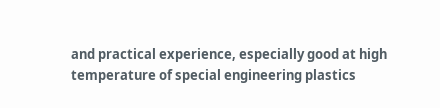and practical experience, especially good at high temperature of special engineering plastics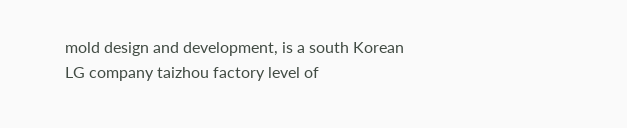mold design and development, is a south Korean LG company taizhou factory level of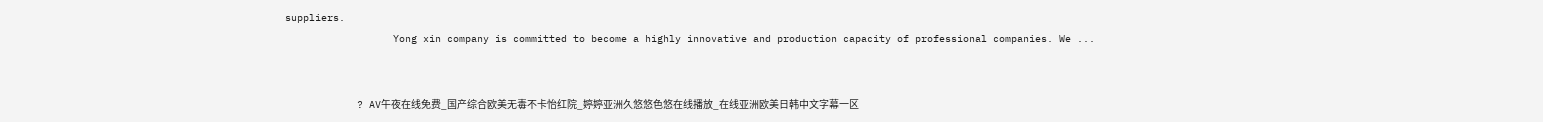suppliers.
                  Yong xin company is committed to become a highly innovative and production capacity of professional companies. We ...


            ? AV午夜在线免费_国产综合欧美无毒不卡怡红院_婷婷亚洲久悠悠色悠在线播放_在线亚洲欧美日韩中文字幕一区